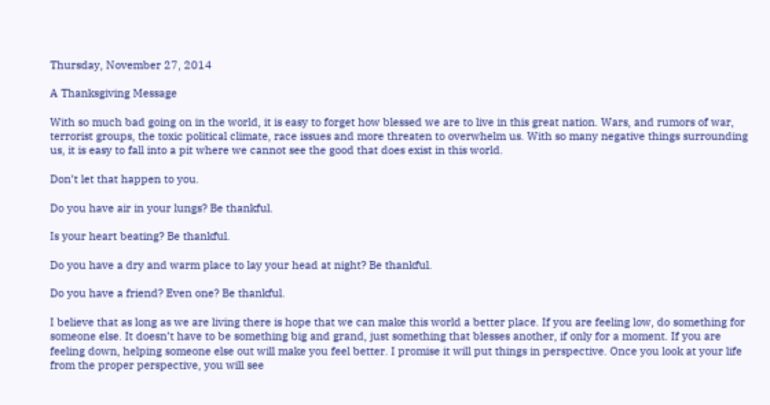Thursday, November 27, 2014

A Thanksgiving Message

With so much bad going on in the world, it is easy to forget how blessed we are to live in this great nation. Wars, and rumors of war, terrorist groups, the toxic political climate, race issues and more threaten to overwhelm us. With so many negative things surrounding us, it is easy to fall into a pit where we cannot see the good that does exist in this world.

Don’t let that happen to you.

Do you have air in your lungs? Be thankful.

Is your heart beating? Be thankful.

Do you have a dry and warm place to lay your head at night? Be thankful.

Do you have a friend? Even one? Be thankful.

I believe that as long as we are living there is hope that we can make this world a better place. If you are feeling low, do something for someone else. It doesn’t have to be something big and grand, just something that blesses another, if only for a moment. If you are feeling down, helping someone else out will make you feel better. I promise it will put things in perspective. Once you look at your life from the proper perspective, you will see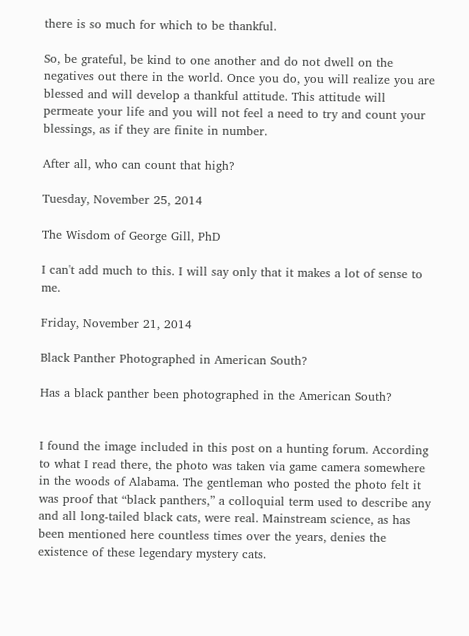there is so much for which to be thankful.

So, be grateful, be kind to one another and do not dwell on the negatives out there in the world. Once you do, you will realize you are blessed and will develop a thankful attitude. This attitude will permeate your life and you will not feel a need to try and count your blessings, as if they are finite in number.

After all, who can count that high?

Tuesday, November 25, 2014

The Wisdom of George Gill, PhD

I can't add much to this. I will say only that it makes a lot of sense to me.

Friday, November 21, 2014

Black Panther Photographed in American South?

Has a black panther been photographed in the American South?


I found the image included in this post on a hunting forum. According to what I read there, the photo was taken via game camera somewhere in the woods of Alabama. The gentleman who posted the photo felt it was proof that “black panthers,” a colloquial term used to describe any and all long-tailed black cats, were real. Mainstream science, as has been mentioned here countless times over the years, denies the existence of these legendary mystery cats.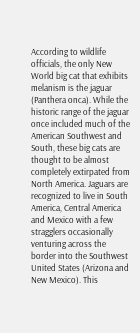According to wildlife officials, the only New World big cat that exhibits melanism is the jaguar (Panthera onca). While the historic range of the jaguar once included much of the American Southwest and South, these big cats are thought to be almost completely extirpated from North America. Jaguars are recognized to live in South America, Central America and Mexico with a few stragglers occasionally venturing across the border into the Southwest United States (Arizona and New Mexico). This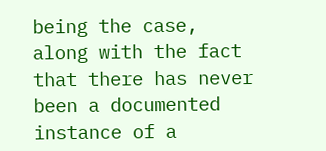being the case, along with the fact that there has never been a documented instance of a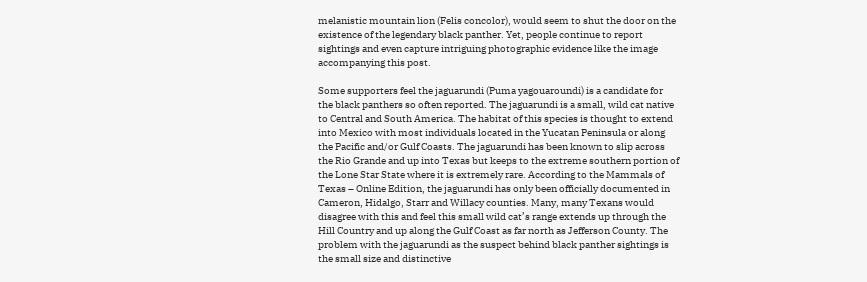melanistic mountain lion (Felis concolor), would seem to shut the door on the existence of the legendary black panther. Yet, people continue to report sightings and even capture intriguing photographic evidence like the image accompanying this post.

Some supporters feel the jaguarundi (Puma yagouaroundi) is a candidate for the black panthers so often reported. The jaguarundi is a small, wild cat native to Central and South America. The habitat of this species is thought to extend into Mexico with most individuals located in the Yucatan Peninsula or along the Pacific and/or Gulf Coasts. The jaguarundi has been known to slip across the Rio Grande and up into Texas but keeps to the extreme southern portion of the Lone Star State where it is extremely rare. According to the Mammals of Texas – Online Edition, the jaguarundi has only been officially documented in Cameron, Hidalgo, Starr and Willacy counties. Many, many Texans would disagree with this and feel this small wild cat’s range extends up through the Hill Country and up along the Gulf Coast as far north as Jefferson County. The problem with the jaguarundi as the suspect behind black panther sightings is the small size and distinctive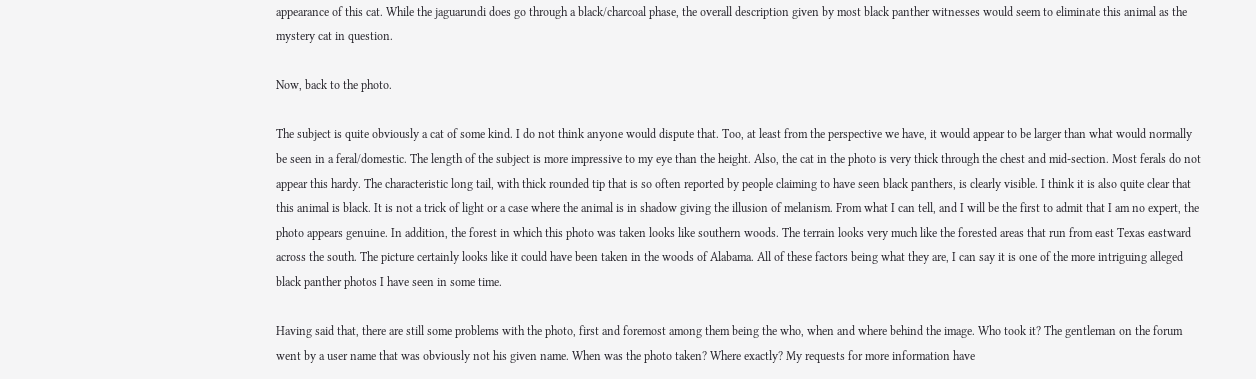appearance of this cat. While the jaguarundi does go through a black/charcoal phase, the overall description given by most black panther witnesses would seem to eliminate this animal as the mystery cat in question.

Now, back to the photo.

The subject is quite obviously a cat of some kind. I do not think anyone would dispute that. Too, at least from the perspective we have, it would appear to be larger than what would normally be seen in a feral/domestic. The length of the subject is more impressive to my eye than the height. Also, the cat in the photo is very thick through the chest and mid-section. Most ferals do not appear this hardy. The characteristic long tail, with thick rounded tip that is so often reported by people claiming to have seen black panthers, is clearly visible. I think it is also quite clear that this animal is black. It is not a trick of light or a case where the animal is in shadow giving the illusion of melanism. From what I can tell, and I will be the first to admit that I am no expert, the photo appears genuine. In addition, the forest in which this photo was taken looks like southern woods. The terrain looks very much like the forested areas that run from east Texas eastward across the south. The picture certainly looks like it could have been taken in the woods of Alabama. All of these factors being what they are, I can say it is one of the more intriguing alleged black panther photos I have seen in some time.

Having said that, there are still some problems with the photo, first and foremost among them being the who, when and where behind the image. Who took it? The gentleman on the forum went by a user name that was obviously not his given name. When was the photo taken? Where exactly? My requests for more information have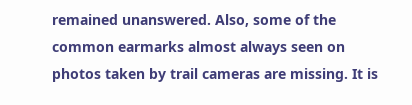remained unanswered. Also, some of the common earmarks almost always seen on photos taken by trail cameras are missing. It is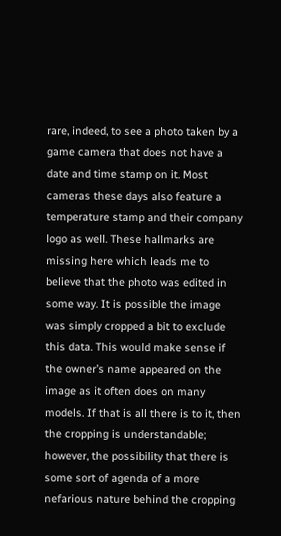rare, indeed, to see a photo taken by a game camera that does not have a date and time stamp on it. Most cameras these days also feature a temperature stamp and their company logo as well. These hallmarks are missing here which leads me to believe that the photo was edited in some way. It is possible the image was simply cropped a bit to exclude this data. This would make sense if the owner’s name appeared on the image as it often does on many models. If that is all there is to it, then the cropping is understandable; however, the possibility that there is some sort of agenda of a more nefarious nature behind the cropping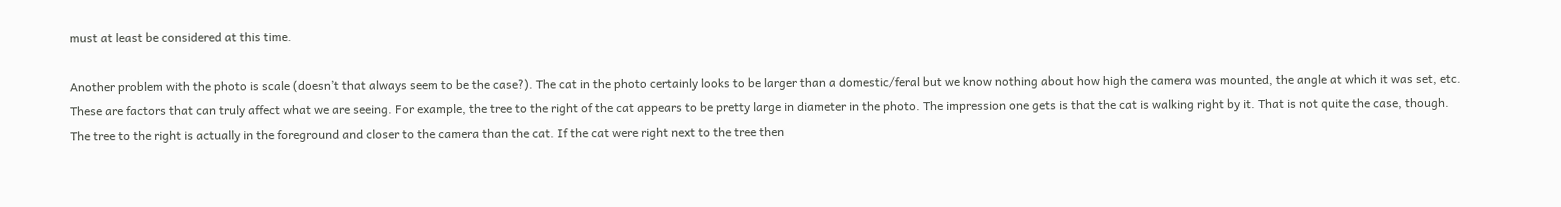must at least be considered at this time.

Another problem with the photo is scale (doesn’t that always seem to be the case?). The cat in the photo certainly looks to be larger than a domestic/feral but we know nothing about how high the camera was mounted, the angle at which it was set, etc. These are factors that can truly affect what we are seeing. For example, the tree to the right of the cat appears to be pretty large in diameter in the photo. The impression one gets is that the cat is walking right by it. That is not quite the case, though. The tree to the right is actually in the foreground and closer to the camera than the cat. If the cat were right next to the tree then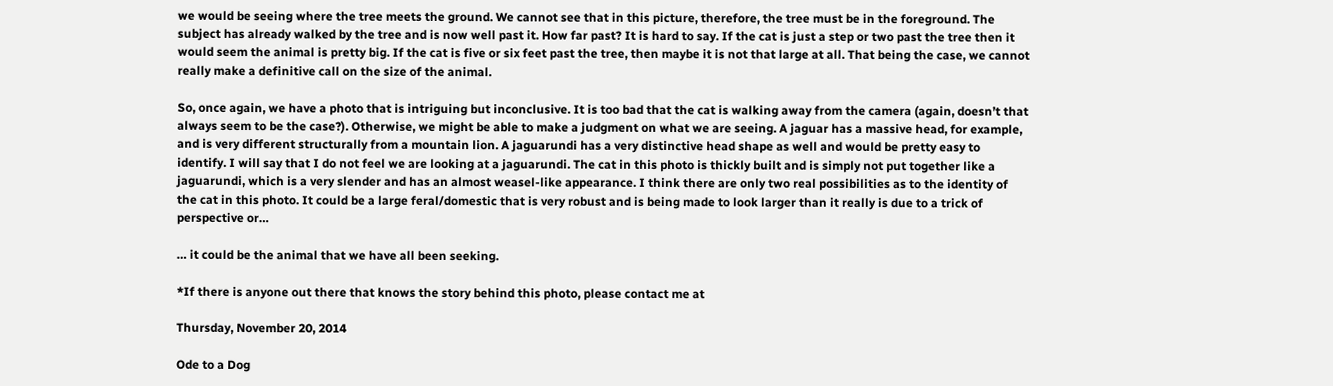we would be seeing where the tree meets the ground. We cannot see that in this picture, therefore, the tree must be in the foreground. The subject has already walked by the tree and is now well past it. How far past? It is hard to say. If the cat is just a step or two past the tree then it would seem the animal is pretty big. If the cat is five or six feet past the tree, then maybe it is not that large at all. That being the case, we cannot really make a definitive call on the size of the animal.

So, once again, we have a photo that is intriguing but inconclusive. It is too bad that the cat is walking away from the camera (again, doesn’t that always seem to be the case?). Otherwise, we might be able to make a judgment on what we are seeing. A jaguar has a massive head, for example, and is very different structurally from a mountain lion. A jaguarundi has a very distinctive head shape as well and would be pretty easy to identify. I will say that I do not feel we are looking at a jaguarundi. The cat in this photo is thickly built and is simply not put together like a jaguarundi, which is a very slender and has an almost weasel-like appearance. I think there are only two real possibilities as to the identity of the cat in this photo. It could be a large feral/domestic that is very robust and is being made to look larger than it really is due to a trick of perspective or…

… it could be the animal that we have all been seeking.

*If there is anyone out there that knows the story behind this photo, please contact me at

Thursday, November 20, 2014

Ode to a Dog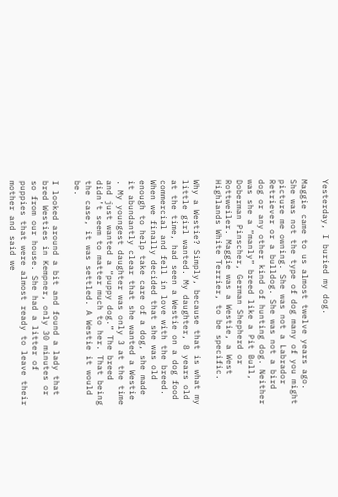Yesterday, I buried my dog.

Maggie came to us almost twelve years ago. She was not the type of dog many of you might picture me owning. She was not a Labrador Retriever or a bulldog. She was not a bird dog or any other kind of hunting dog. Neither was she a “manly” breed like a Pit Bull, Doberman Pinscher, German Shepherd or Rottweiler. Maggie was a Westie, a West Highlands White Terrier, to be specific.

Why a Westie? Simply, because that is what my little girl wanted. My daughter, 8 years old at the time, had seen a Westie on a dog food commercial and fell in love with the breed. When we finally decided that she was old enough to help take care of a dog, she made it abundantly clear that she wanted a Westie . My youngest daughter was only 3 at the time and just wanted a “puppy dog.” The breed didn’t seem to matter much to her. That being the case, it was settled. A Westie it would be.

I looked around a bit and found a lady that bred Westies in Kempner, only 30 minutes or so from our house. She had a litter of puppies that were almost ready to leave their mother and said we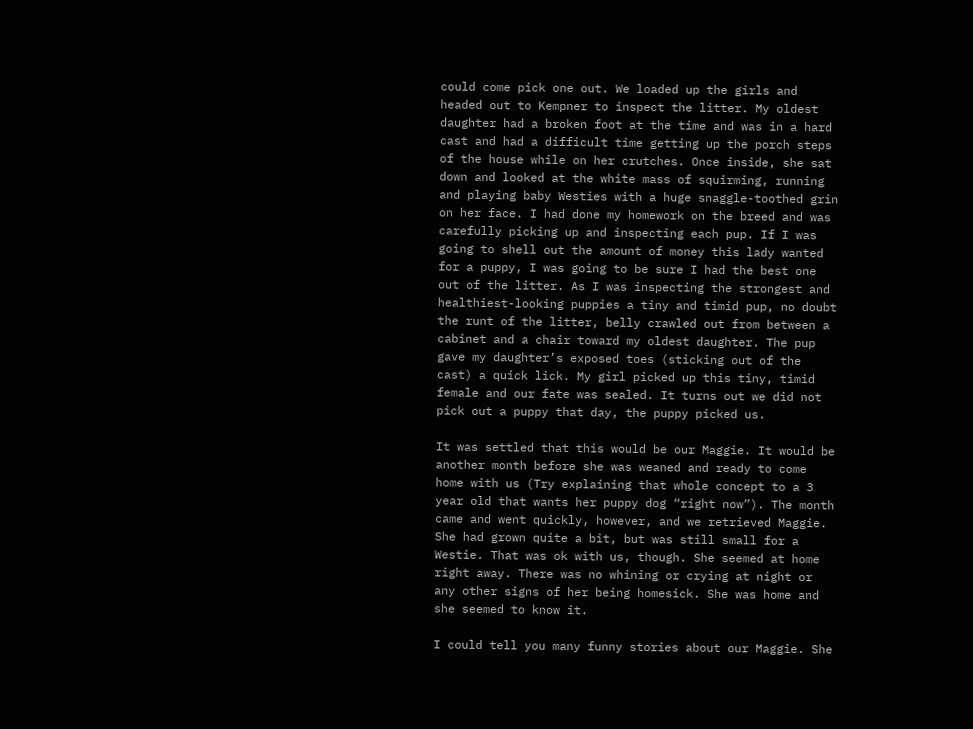could come pick one out. We loaded up the girls and headed out to Kempner to inspect the litter. My oldest daughter had a broken foot at the time and was in a hard cast and had a difficult time getting up the porch steps of the house while on her crutches. Once inside, she sat down and looked at the white mass of squirming, running and playing baby Westies with a huge snaggle-toothed grin on her face. I had done my homework on the breed and was carefully picking up and inspecting each pup. If I was going to shell out the amount of money this lady wanted for a puppy, I was going to be sure I had the best one out of the litter. As I was inspecting the strongest and healthiest-looking puppies a tiny and timid pup, no doubt the runt of the litter, belly crawled out from between a cabinet and a chair toward my oldest daughter. The pup gave my daughter’s exposed toes (sticking out of the cast) a quick lick. My girl picked up this tiny, timid female and our fate was sealed. It turns out we did not pick out a puppy that day, the puppy picked us.

It was settled that this would be our Maggie. It would be another month before she was weaned and ready to come home with us (Try explaining that whole concept to a 3 year old that wants her puppy dog “right now”). The month came and went quickly, however, and we retrieved Maggie. She had grown quite a bit, but was still small for a Westie. That was ok with us, though. She seemed at home right away. There was no whining or crying at night or any other signs of her being homesick. She was home and she seemed to know it.

I could tell you many funny stories about our Maggie. She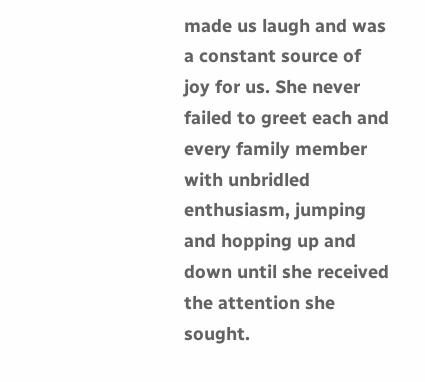made us laugh and was a constant source of joy for us. She never failed to greet each and every family member with unbridled enthusiasm, jumping and hopping up and down until she received the attention she sought.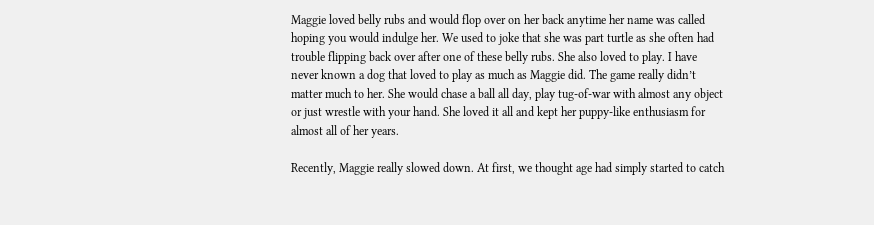Maggie loved belly rubs and would flop over on her back anytime her name was called hoping you would indulge her. We used to joke that she was part turtle as she often had trouble flipping back over after one of these belly rubs. She also loved to play. I have never known a dog that loved to play as much as Maggie did. The game really didn’t matter much to her. She would chase a ball all day, play tug-of-war with almost any object or just wrestle with your hand. She loved it all and kept her puppy-like enthusiasm for almost all of her years.

Recently, Maggie really slowed down. At first, we thought age had simply started to catch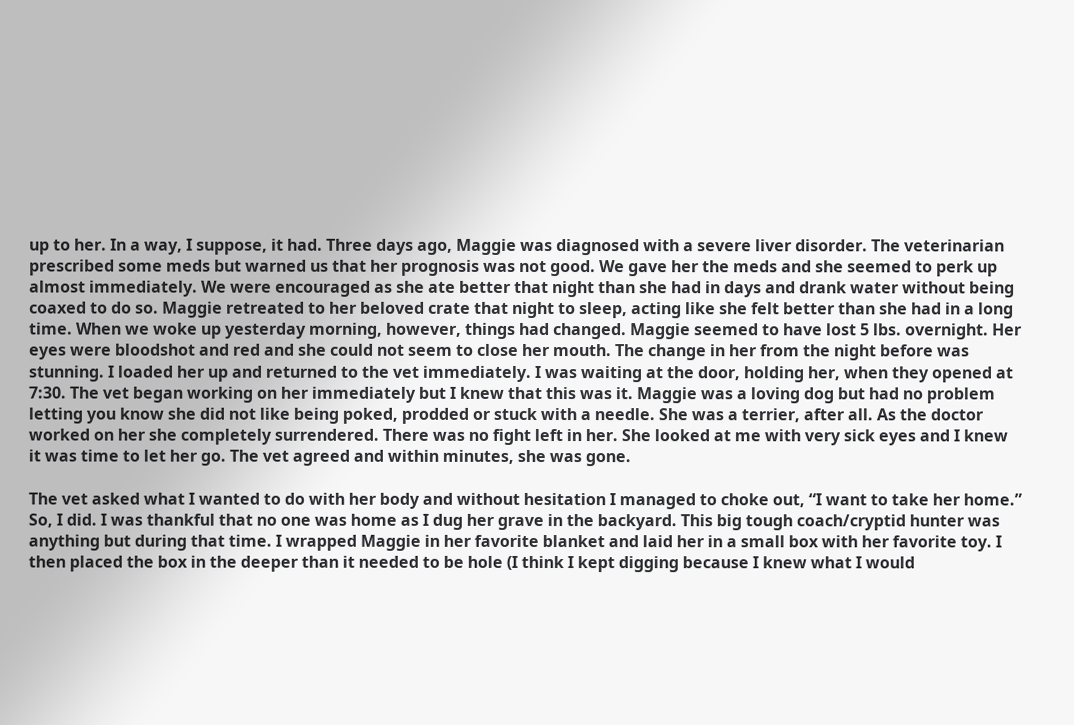up to her. In a way, I suppose, it had. Three days ago, Maggie was diagnosed with a severe liver disorder. The veterinarian prescribed some meds but warned us that her prognosis was not good. We gave her the meds and she seemed to perk up almost immediately. We were encouraged as she ate better that night than she had in days and drank water without being coaxed to do so. Maggie retreated to her beloved crate that night to sleep, acting like she felt better than she had in a long time. When we woke up yesterday morning, however, things had changed. Maggie seemed to have lost 5 lbs. overnight. Her eyes were bloodshot and red and she could not seem to close her mouth. The change in her from the night before was stunning. I loaded her up and returned to the vet immediately. I was waiting at the door, holding her, when they opened at 7:30. The vet began working on her immediately but I knew that this was it. Maggie was a loving dog but had no problem letting you know she did not like being poked, prodded or stuck with a needle. She was a terrier, after all. As the doctor worked on her she completely surrendered. There was no fight left in her. She looked at me with very sick eyes and I knew it was time to let her go. The vet agreed and within minutes, she was gone.

The vet asked what I wanted to do with her body and without hesitation I managed to choke out, “I want to take her home.” So, I did. I was thankful that no one was home as I dug her grave in the backyard. This big tough coach/cryptid hunter was anything but during that time. I wrapped Maggie in her favorite blanket and laid her in a small box with her favorite toy. I then placed the box in the deeper than it needed to be hole (I think I kept digging because I knew what I would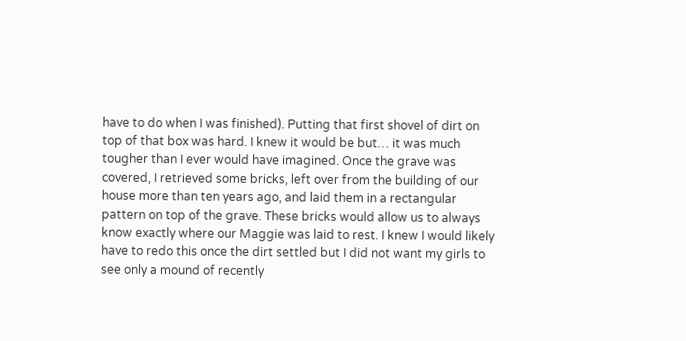have to do when I was finished). Putting that first shovel of dirt on top of that box was hard. I knew it would be but… it was much tougher than I ever would have imagined. Once the grave was covered, I retrieved some bricks, left over from the building of our house more than ten years ago, and laid them in a rectangular pattern on top of the grave. These bricks would allow us to always know exactly where our Maggie was laid to rest. I knew I would likely have to redo this once the dirt settled but I did not want my girls to see only a mound of recently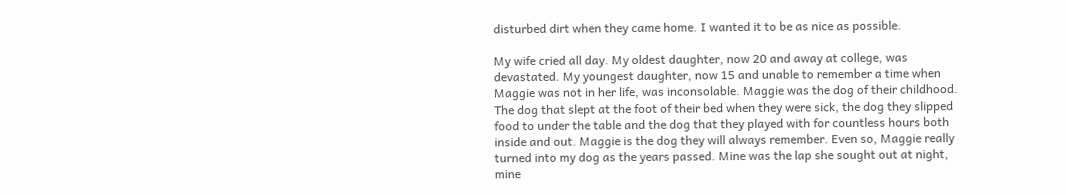disturbed dirt when they came home. I wanted it to be as nice as possible.

My wife cried all day. My oldest daughter, now 20 and away at college, was devastated. My youngest daughter, now 15 and unable to remember a time when Maggie was not in her life, was inconsolable. Maggie was the dog of their childhood. The dog that slept at the foot of their bed when they were sick, the dog they slipped food to under the table and the dog that they played with for countless hours both inside and out. Maggie is the dog they will always remember. Even so, Maggie really turned into my dog as the years passed. Mine was the lap she sought out at night, mine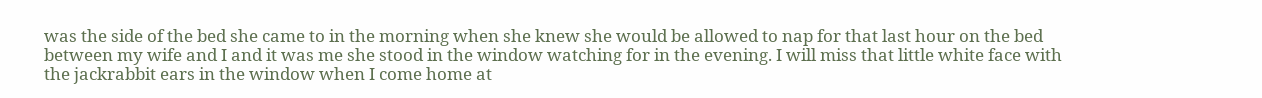was the side of the bed she came to in the morning when she knew she would be allowed to nap for that last hour on the bed between my wife and I and it was me she stood in the window watching for in the evening. I will miss that little white face with the jackrabbit ears in the window when I come home at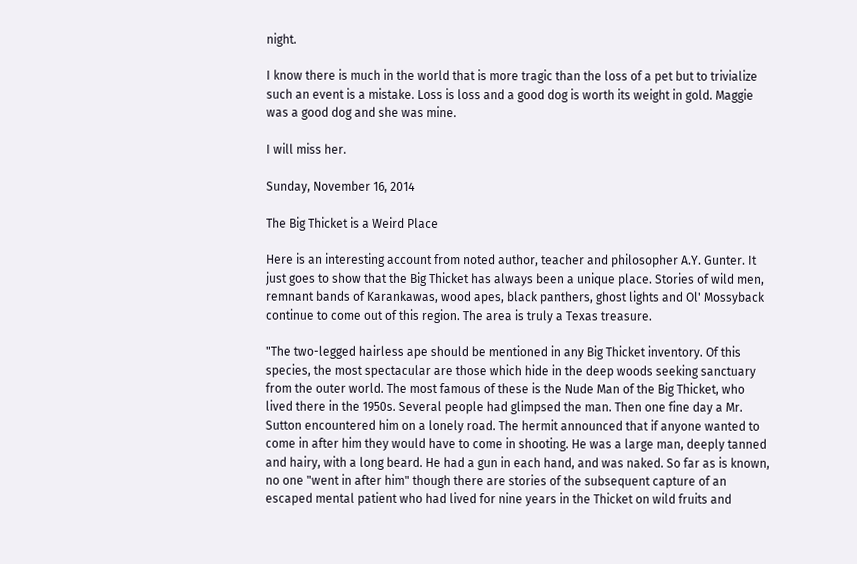night.

I know there is much in the world that is more tragic than the loss of a pet but to trivialize such an event is a mistake. Loss is loss and a good dog is worth its weight in gold. Maggie was a good dog and she was mine.

I will miss her.

Sunday, November 16, 2014

The Big Thicket is a Weird Place

Here is an interesting account from noted author, teacher and philosopher A.Y. Gunter. It just goes to show that the Big Thicket has always been a unique place. Stories of wild men, remnant bands of Karankawas, wood apes, black panthers, ghost lights and Ol' Mossyback continue to come out of this region. The area is truly a Texas treasure.

"The two-legged hairless ape should be mentioned in any Big Thicket inventory. Of this species, the most spectacular are those which hide in the deep woods seeking sanctuary from the outer world. The most famous of these is the Nude Man of the Big Thicket, who lived there in the 1950s. Several people had glimpsed the man. Then one fine day a Mr. Sutton encountered him on a lonely road. The hermit announced that if anyone wanted to come in after him they would have to come in shooting. He was a large man, deeply tanned and hairy, with a long beard. He had a gun in each hand, and was naked. So far as is known, no one "went in after him" though there are stories of the subsequent capture of an escaped mental patient who had lived for nine years in the Thicket on wild fruits and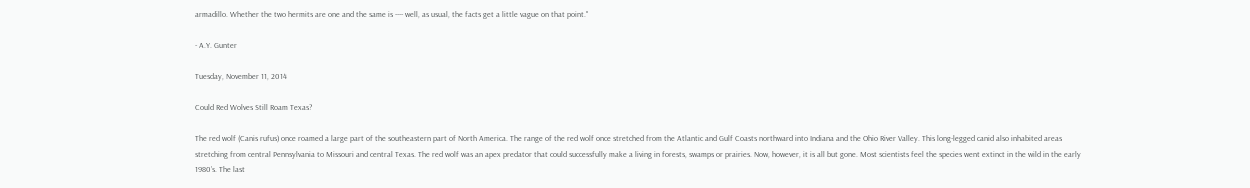armadillo. Whether the two hermits are one and the same is ---- well, as usual, the facts get a little vague on that point."

- A.Y. Gunter

Tuesday, November 11, 2014

Could Red Wolves Still Roam Texas?

The red wolf (Canis rufus) once roamed a large part of the southeastern part of North America. The range of the red wolf once stretched from the Atlantic and Gulf Coasts northward into Indiana and the Ohio River Valley. This long-legged canid also inhabited areas stretching from central Pennsylvania to Missouri and central Texas. The red wolf was an apex predator that could successfully make a living in forests, swamps or prairies. Now, however, it is all but gone. Most scientists feel the species went extinct in the wild in the early 1980’s. The last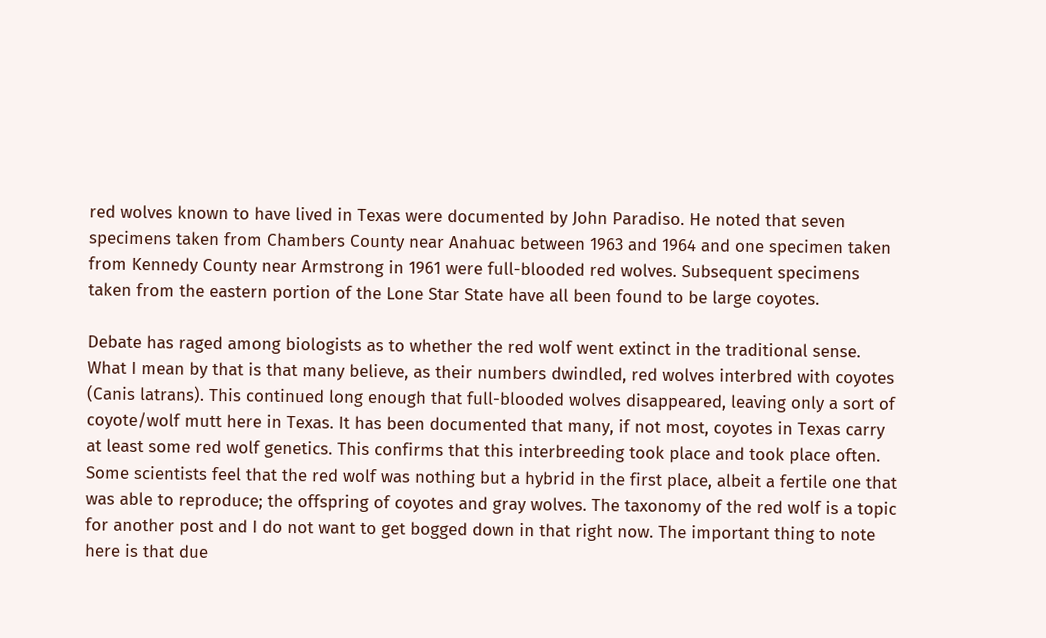red wolves known to have lived in Texas were documented by John Paradiso. He noted that seven specimens taken from Chambers County near Anahuac between 1963 and 1964 and one specimen taken from Kennedy County near Armstrong in 1961 were full-blooded red wolves. Subsequent specimens taken from the eastern portion of the Lone Star State have all been found to be large coyotes.

Debate has raged among biologists as to whether the red wolf went extinct in the traditional sense. What I mean by that is that many believe, as their numbers dwindled, red wolves interbred with coyotes (Canis latrans). This continued long enough that full-blooded wolves disappeared, leaving only a sort of coyote/wolf mutt here in Texas. It has been documented that many, if not most, coyotes in Texas carry at least some red wolf genetics. This confirms that this interbreeding took place and took place often. Some scientists feel that the red wolf was nothing but a hybrid in the first place, albeit a fertile one that was able to reproduce; the offspring of coyotes and gray wolves. The taxonomy of the red wolf is a topic for another post and I do not want to get bogged down in that right now. The important thing to note here is that due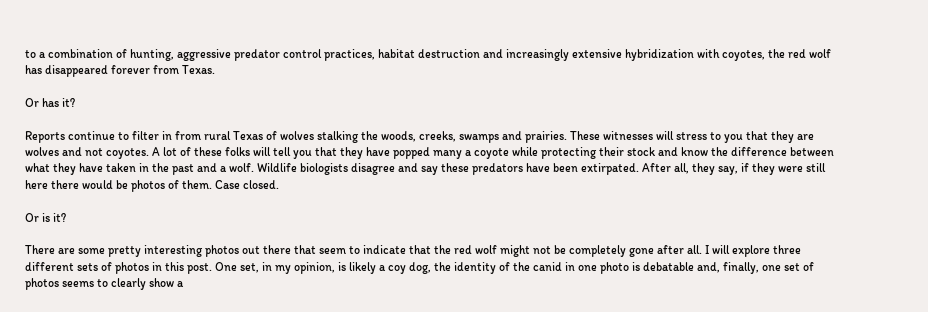to a combination of hunting, aggressive predator control practices, habitat destruction and increasingly extensive hybridization with coyotes, the red wolf has disappeared forever from Texas.

Or has it?

Reports continue to filter in from rural Texas of wolves stalking the woods, creeks, swamps and prairies. These witnesses will stress to you that they are wolves and not coyotes. A lot of these folks will tell you that they have popped many a coyote while protecting their stock and know the difference between what they have taken in the past and a wolf. Wildlife biologists disagree and say these predators have been extirpated. After all, they say, if they were still here there would be photos of them. Case closed.

Or is it?

There are some pretty interesting photos out there that seem to indicate that the red wolf might not be completely gone after all. I will explore three different sets of photos in this post. One set, in my opinion, is likely a coy dog, the identity of the canid in one photo is debatable and, finally, one set of photos seems to clearly show a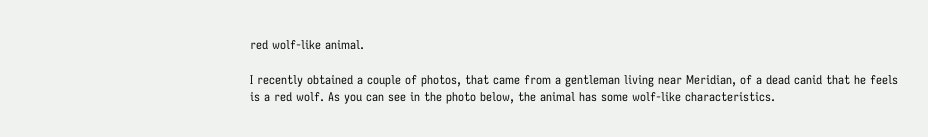red wolf-like animal.

I recently obtained a couple of photos, that came from a gentleman living near Meridian, of a dead canid that he feels is a red wolf. As you can see in the photo below, the animal has some wolf-like characteristics.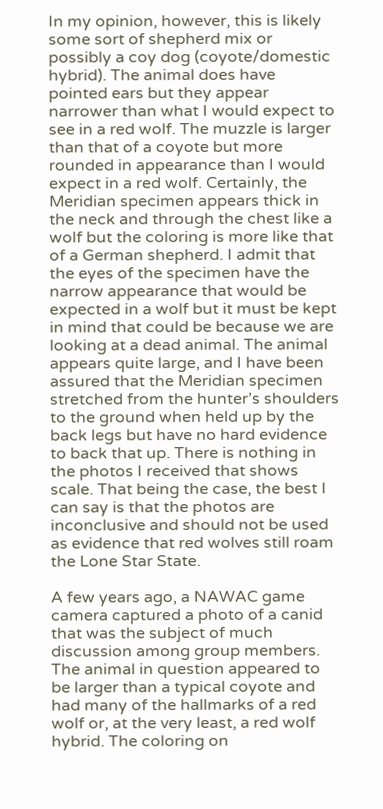In my opinion, however, this is likely some sort of shepherd mix or possibly a coy dog (coyote/domestic hybrid). The animal does have pointed ears but they appear narrower than what I would expect to see in a red wolf. The muzzle is larger than that of a coyote but more rounded in appearance than I would expect in a red wolf. Certainly, the Meridian specimen appears thick in the neck and through the chest like a wolf but the coloring is more like that of a German shepherd. I admit that the eyes of the specimen have the narrow appearance that would be expected in a wolf but it must be kept in mind that could be because we are looking at a dead animal. The animal appears quite large, and I have been assured that the Meridian specimen stretched from the hunter’s shoulders to the ground when held up by the back legs but have no hard evidence to back that up. There is nothing in the photos I received that shows scale. That being the case, the best I can say is that the photos are inconclusive and should not be used as evidence that red wolves still roam the Lone Star State.

A few years ago, a NAWAC game camera captured a photo of a canid that was the subject of much discussion among group members. The animal in question appeared to be larger than a typical coyote and had many of the hallmarks of a red wolf or, at the very least, a red wolf hybrid. The coloring on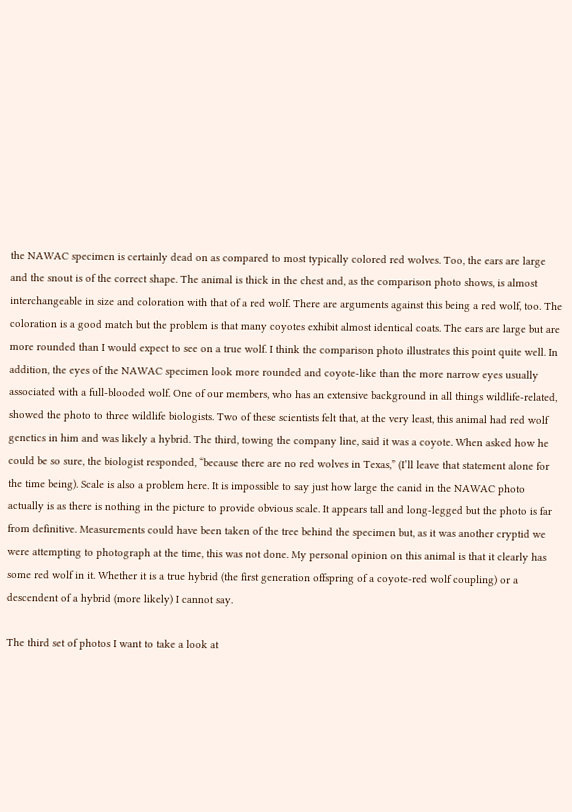the NAWAC specimen is certainly dead on as compared to most typically colored red wolves. Too, the ears are large and the snout is of the correct shape. The animal is thick in the chest and, as the comparison photo shows, is almost interchangeable in size and coloration with that of a red wolf. There are arguments against this being a red wolf, too. The coloration is a good match but the problem is that many coyotes exhibit almost identical coats. The ears are large but are more rounded than I would expect to see on a true wolf. I think the comparison photo illustrates this point quite well. In addition, the eyes of the NAWAC specimen look more rounded and coyote-like than the more narrow eyes usually associated with a full-blooded wolf. One of our members, who has an extensive background in all things wildlife-related, showed the photo to three wildlife biologists. Two of these scientists felt that, at the very least, this animal had red wolf genetics in him and was likely a hybrid. The third, towing the company line, said it was a coyote. When asked how he could be so sure, the biologist responded, “because there are no red wolves in Texas,” (I’ll leave that statement alone for the time being). Scale is also a problem here. It is impossible to say just how large the canid in the NAWAC photo actually is as there is nothing in the picture to provide obvious scale. It appears tall and long-legged but the photo is far from definitive. Measurements could have been taken of the tree behind the specimen but, as it was another cryptid we were attempting to photograph at the time, this was not done. My personal opinion on this animal is that it clearly has some red wolf in it. Whether it is a true hybrid (the first generation offspring of a coyote-red wolf coupling) or a descendent of a hybrid (more likely) I cannot say.

The third set of photos I want to take a look at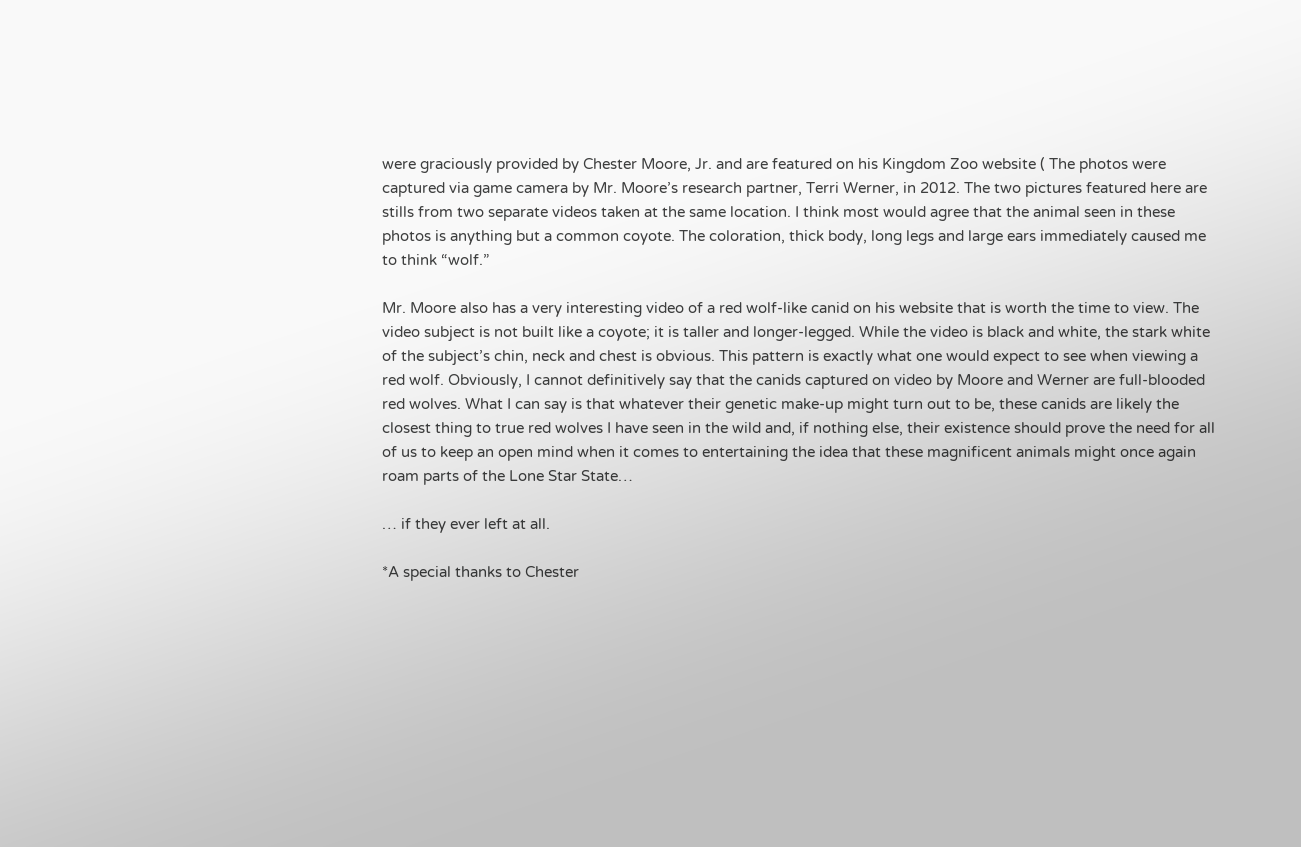were graciously provided by Chester Moore, Jr. and are featured on his Kingdom Zoo website ( The photos were captured via game camera by Mr. Moore’s research partner, Terri Werner, in 2012. The two pictures featured here are stills from two separate videos taken at the same location. I think most would agree that the animal seen in these photos is anything but a common coyote. The coloration, thick body, long legs and large ears immediately caused me to think “wolf.”

Mr. Moore also has a very interesting video of a red wolf-like canid on his website that is worth the time to view. The video subject is not built like a coyote; it is taller and longer-legged. While the video is black and white, the stark white of the subject’s chin, neck and chest is obvious. This pattern is exactly what one would expect to see when viewing a red wolf. Obviously, I cannot definitively say that the canids captured on video by Moore and Werner are full-blooded red wolves. What I can say is that whatever their genetic make-up might turn out to be, these canids are likely the closest thing to true red wolves I have seen in the wild and, if nothing else, their existence should prove the need for all of us to keep an open mind when it comes to entertaining the idea that these magnificent animals might once again roam parts of the Lone Star State…

… if they ever left at all.

*A special thanks to Chester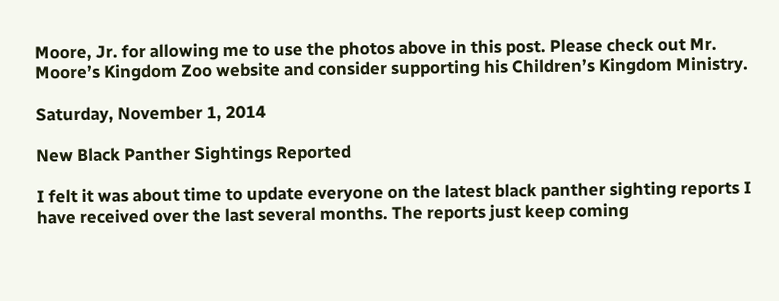Moore, Jr. for allowing me to use the photos above in this post. Please check out Mr. Moore’s Kingdom Zoo website and consider supporting his Children’s Kingdom Ministry.

Saturday, November 1, 2014

New Black Panther Sightings Reported

I felt it was about time to update everyone on the latest black panther sighting reports I have received over the last several months. The reports just keep coming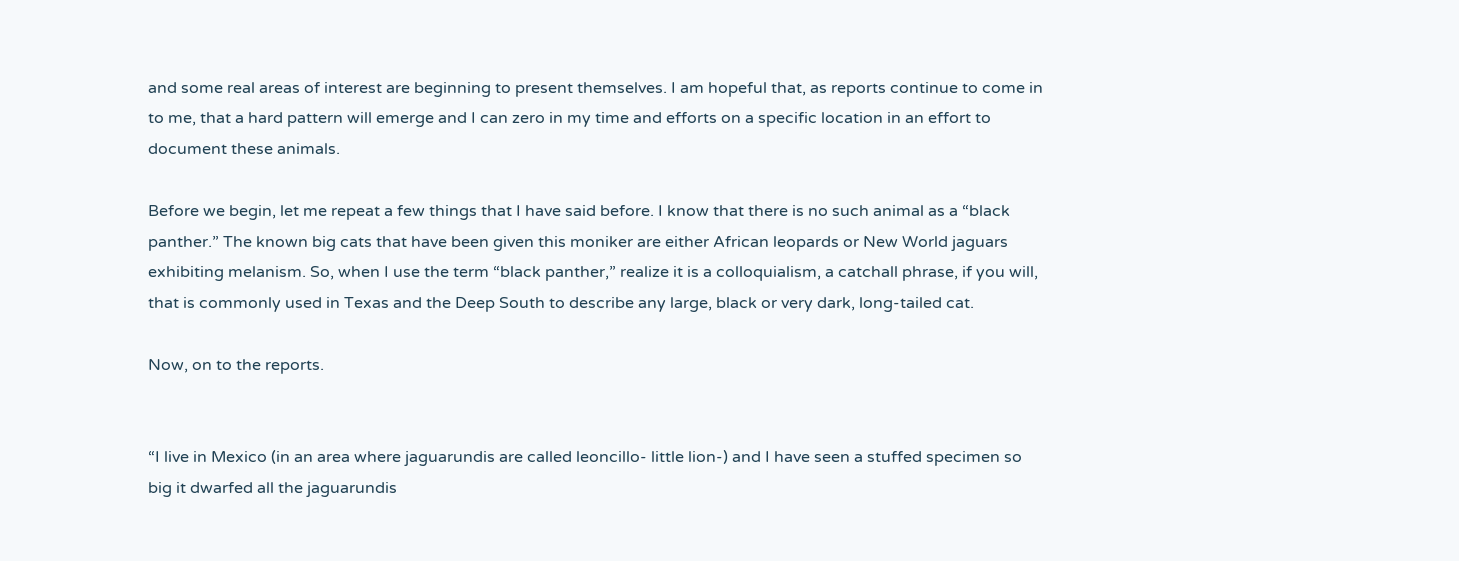and some real areas of interest are beginning to present themselves. I am hopeful that, as reports continue to come in to me, that a hard pattern will emerge and I can zero in my time and efforts on a specific location in an effort to document these animals.

Before we begin, let me repeat a few things that I have said before. I know that there is no such animal as a “black panther.” The known big cats that have been given this moniker are either African leopards or New World jaguars exhibiting melanism. So, when I use the term “black panther,” realize it is a colloquialism, a catchall phrase, if you will, that is commonly used in Texas and the Deep South to describe any large, black or very dark, long-tailed cat.

Now, on to the reports.


“I live in Mexico (in an area where jaguarundis are called leoncillo- little lion-) and I have seen a stuffed specimen so big it dwarfed all the jaguarundis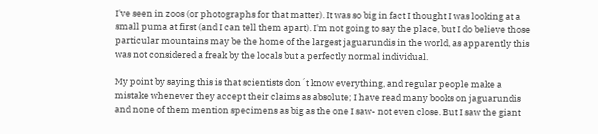I've seen in zoos (or photographs for that matter). It was so big in fact I thought I was looking at a small puma at first (and I can tell them apart). I'm not going to say the place, but I do believe those particular mountains may be the home of the largest jaguarundis in the world, as apparently this was not considered a freak by the locals but a perfectly normal individual.

My point by saying this is that scientists don´t know everything, and regular people make a mistake whenever they accept their claims as absolute; I have read many books on jaguarundis and none of them mention specimens as big as the one I saw- not even close. But I saw the giant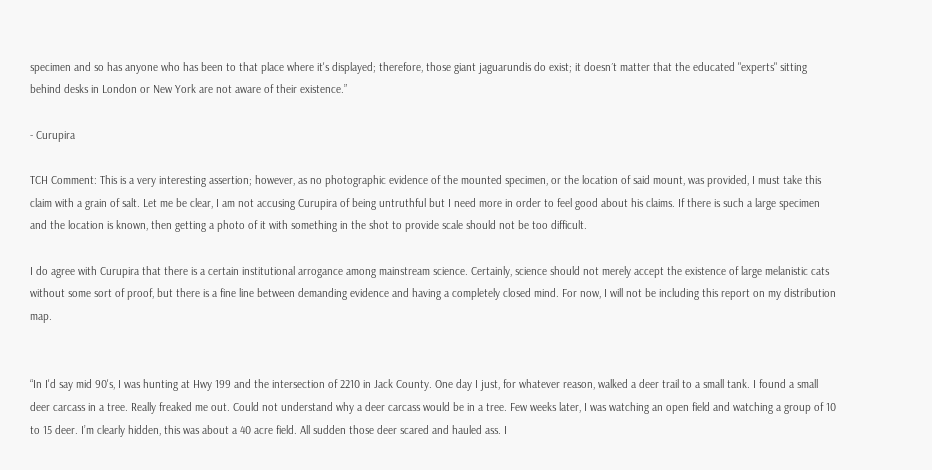specimen and so has anyone who has been to that place where it's displayed; therefore, those giant jaguarundis do exist; it doesn´t matter that the educated "experts" sitting behind desks in London or New York are not aware of their existence.”

- Curupira

TCH Comment: This is a very interesting assertion; however, as no photographic evidence of the mounted specimen, or the location of said mount, was provided, I must take this claim with a grain of salt. Let me be clear, I am not accusing Curupira of being untruthful but I need more in order to feel good about his claims. If there is such a large specimen and the location is known, then getting a photo of it with something in the shot to provide scale should not be too difficult.

I do agree with Curupira that there is a certain institutional arrogance among mainstream science. Certainly, science should not merely accept the existence of large melanistic cats without some sort of proof, but there is a fine line between demanding evidence and having a completely closed mind. For now, I will not be including this report on my distribution map.


“In I'd say mid 90's, I was hunting at Hwy 199 and the intersection of 2210 in Jack County. One day I just, for whatever reason, walked a deer trail to a small tank. I found a small deer carcass in a tree. Really freaked me out. Could not understand why a deer carcass would be in a tree. Few weeks later, I was watching an open field and watching a group of 10 to 15 deer. I’m clearly hidden, this was about a 40 acre field. All sudden those deer scared and hauled ass. I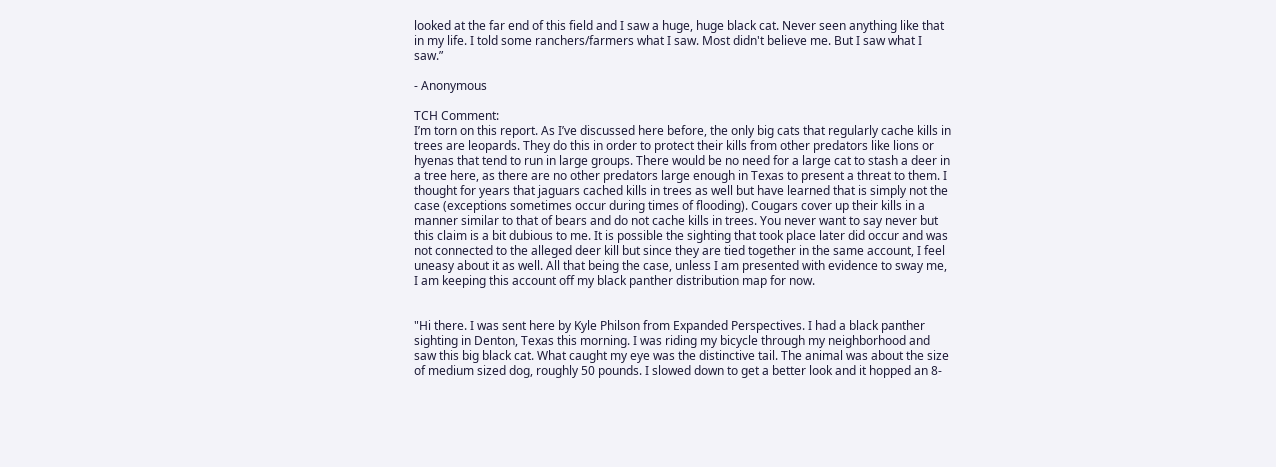looked at the far end of this field and I saw a huge, huge black cat. Never seen anything like that in my life. I told some ranchers/farmers what I saw. Most didn't believe me. But I saw what I saw.”

- Anonymous

TCH Comment:
I’m torn on this report. As I’ve discussed here before, the only big cats that regularly cache kills in trees are leopards. They do this in order to protect their kills from other predators like lions or hyenas that tend to run in large groups. There would be no need for a large cat to stash a deer in a tree here, as there are no other predators large enough in Texas to present a threat to them. I thought for years that jaguars cached kills in trees as well but have learned that is simply not the case (exceptions sometimes occur during times of flooding). Cougars cover up their kills in a manner similar to that of bears and do not cache kills in trees. You never want to say never but this claim is a bit dubious to me. It is possible the sighting that took place later did occur and was not connected to the alleged deer kill but since they are tied together in the same account, I feel uneasy about it as well. All that being the case, unless I am presented with evidence to sway me, I am keeping this account off my black panther distribution map for now.


"Hi there. I was sent here by Kyle Philson from Expanded Perspectives. I had a black panther sighting in Denton, Texas this morning. I was riding my bicycle through my neighborhood and saw this big black cat. What caught my eye was the distinctive tail. The animal was about the size of medium sized dog, roughly 50 pounds. I slowed down to get a better look and it hopped an 8-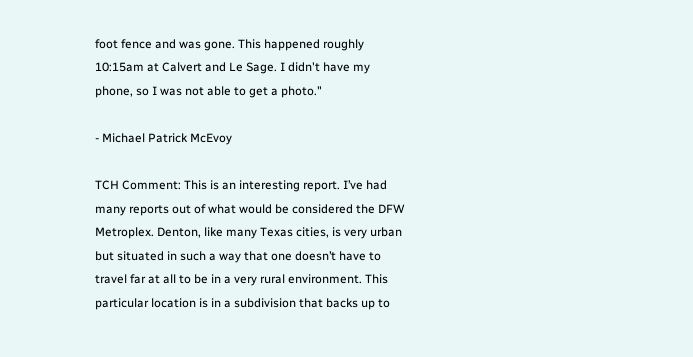foot fence and was gone. This happened roughly 10:15am at Calvert and Le Sage. I didn't have my phone, so I was not able to get a photo."

- Michael Patrick McEvoy

TCH Comment: This is an interesting report. I’ve had many reports out of what would be considered the DFW Metroplex. Denton, like many Texas cities, is very urban but situated in such a way that one doesn’t have to travel far at all to be in a very rural environment. This particular location is in a subdivision that backs up to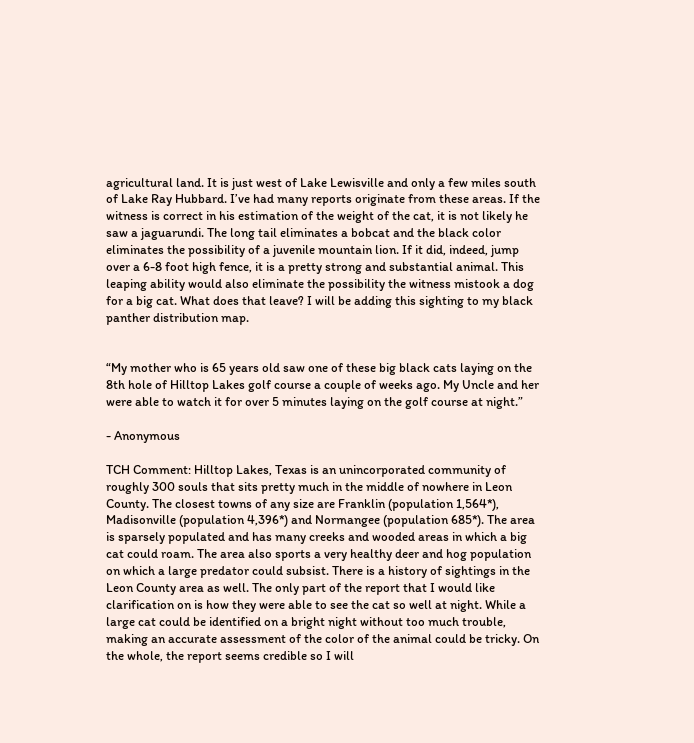agricultural land. It is just west of Lake Lewisville and only a few miles south of Lake Ray Hubbard. I’ve had many reports originate from these areas. If the witness is correct in his estimation of the weight of the cat, it is not likely he saw a jaguarundi. The long tail eliminates a bobcat and the black color eliminates the possibility of a juvenile mountain lion. If it did, indeed, jump over a 6-8 foot high fence, it is a pretty strong and substantial animal. This leaping ability would also eliminate the possibility the witness mistook a dog for a big cat. What does that leave? I will be adding this sighting to my black panther distribution map.


“My mother who is 65 years old saw one of these big black cats laying on the 8th hole of Hilltop Lakes golf course a couple of weeks ago. My Uncle and her were able to watch it for over 5 minutes laying on the golf course at night.”

- Anonymous

TCH Comment: Hilltop Lakes, Texas is an unincorporated community of roughly 300 souls that sits pretty much in the middle of nowhere in Leon County. The closest towns of any size are Franklin (population 1,564*), Madisonville (population 4,396*) and Normangee (population 685*). The area is sparsely populated and has many creeks and wooded areas in which a big cat could roam. The area also sports a very healthy deer and hog population on which a large predator could subsist. There is a history of sightings in the Leon County area as well. The only part of the report that I would like clarification on is how they were able to see the cat so well at night. While a large cat could be identified on a bright night without too much trouble, making an accurate assessment of the color of the animal could be tricky. On the whole, the report seems credible so I will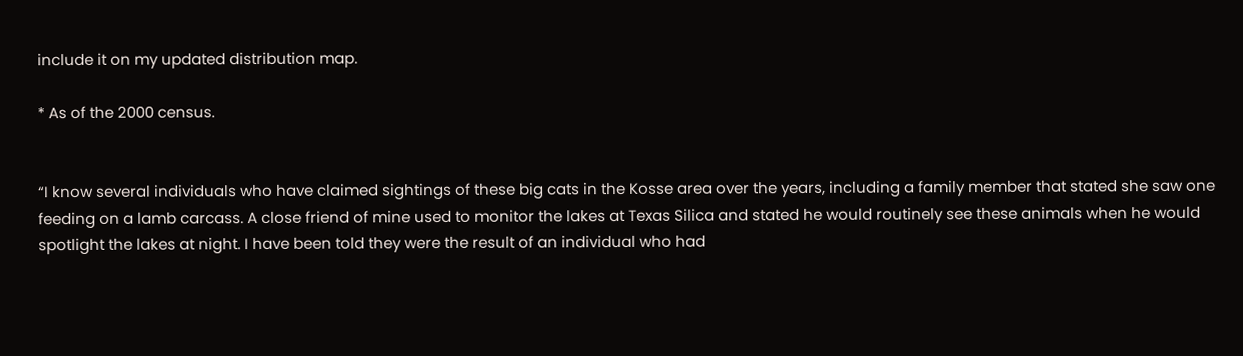include it on my updated distribution map.

* As of the 2000 census.


“I know several individuals who have claimed sightings of these big cats in the Kosse area over the years, including a family member that stated she saw one feeding on a lamb carcass. A close friend of mine used to monitor the lakes at Texas Silica and stated he would routinely see these animals when he would spotlight the lakes at night. I have been told they were the result of an individual who had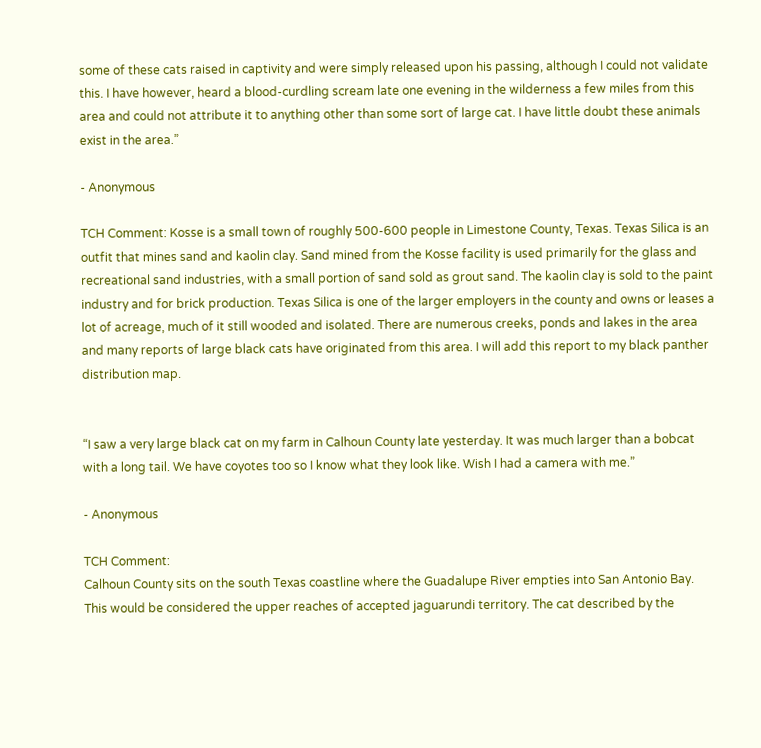some of these cats raised in captivity and were simply released upon his passing, although I could not validate this. I have however, heard a blood-curdling scream late one evening in the wilderness a few miles from this area and could not attribute it to anything other than some sort of large cat. I have little doubt these animals exist in the area.”

- Anonymous

TCH Comment: Kosse is a small town of roughly 500-600 people in Limestone County, Texas. Texas Silica is an outfit that mines sand and kaolin clay. Sand mined from the Kosse facility is used primarily for the glass and recreational sand industries, with a small portion of sand sold as grout sand. The kaolin clay is sold to the paint industry and for brick production. Texas Silica is one of the larger employers in the county and owns or leases a lot of acreage, much of it still wooded and isolated. There are numerous creeks, ponds and lakes in the area and many reports of large black cats have originated from this area. I will add this report to my black panther distribution map.


“I saw a very large black cat on my farm in Calhoun County late yesterday. It was much larger than a bobcat with a long tail. We have coyotes too so I know what they look like. Wish I had a camera with me.”

- Anonymous

TCH Comment:
Calhoun County sits on the south Texas coastline where the Guadalupe River empties into San Antonio Bay. This would be considered the upper reaches of accepted jaguarundi territory. The cat described by the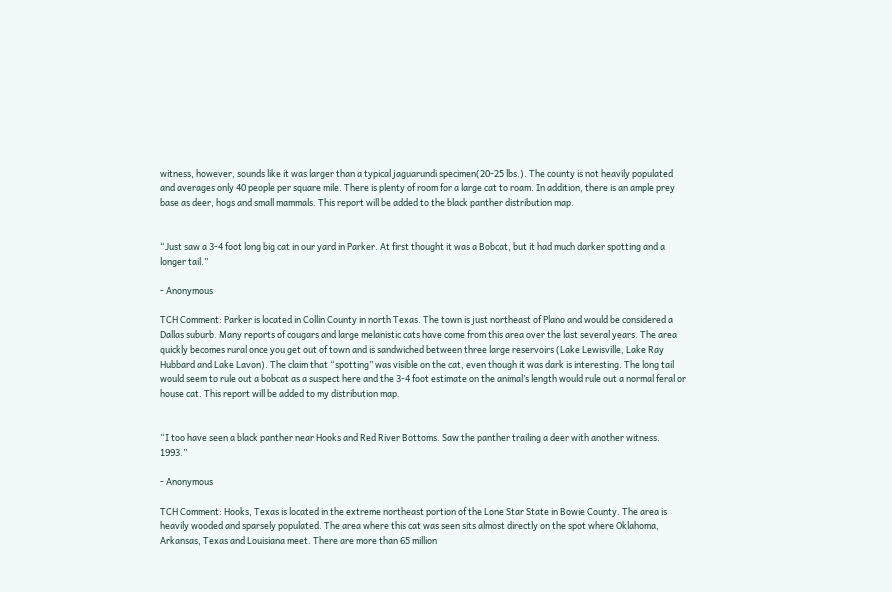witness, however, sounds like it was larger than a typical jaguarundi specimen(20-25 lbs.). The county is not heavily populated and averages only 40 people per square mile. There is plenty of room for a large cat to roam. In addition, there is an ample prey base as deer, hogs and small mammals. This report will be added to the black panther distribution map.


“Just saw a 3-4 foot long big cat in our yard in Parker. At first thought it was a Bobcat, but it had much darker spotting and a longer tail.”

- Anonymous

TCH Comment: Parker is located in Collin County in north Texas. The town is just northeast of Plano and would be considered a Dallas suburb. Many reports of cougars and large melanistic cats have come from this area over the last several years. The area quickly becomes rural once you get out of town and is sandwiched between three large reservoirs (Lake Lewisville, Lake Ray Hubbard and Lake Lavon). The claim that “spotting” was visible on the cat, even though it was dark is interesting. The long tail would seem to rule out a bobcat as a suspect here and the 3-4 foot estimate on the animal’s length would rule out a normal feral or house cat. This report will be added to my distribution map.


“I too have seen a black panther near Hooks and Red River Bottoms. Saw the panther trailing a deer with another witness. 1993.”

- Anonymous

TCH Comment: Hooks, Texas is located in the extreme northeast portion of the Lone Star State in Bowie County. The area is heavily wooded and sparsely populated. The area where this cat was seen sits almost directly on the spot where Oklahoma, Arkansas, Texas and Louisiana meet. There are more than 65 million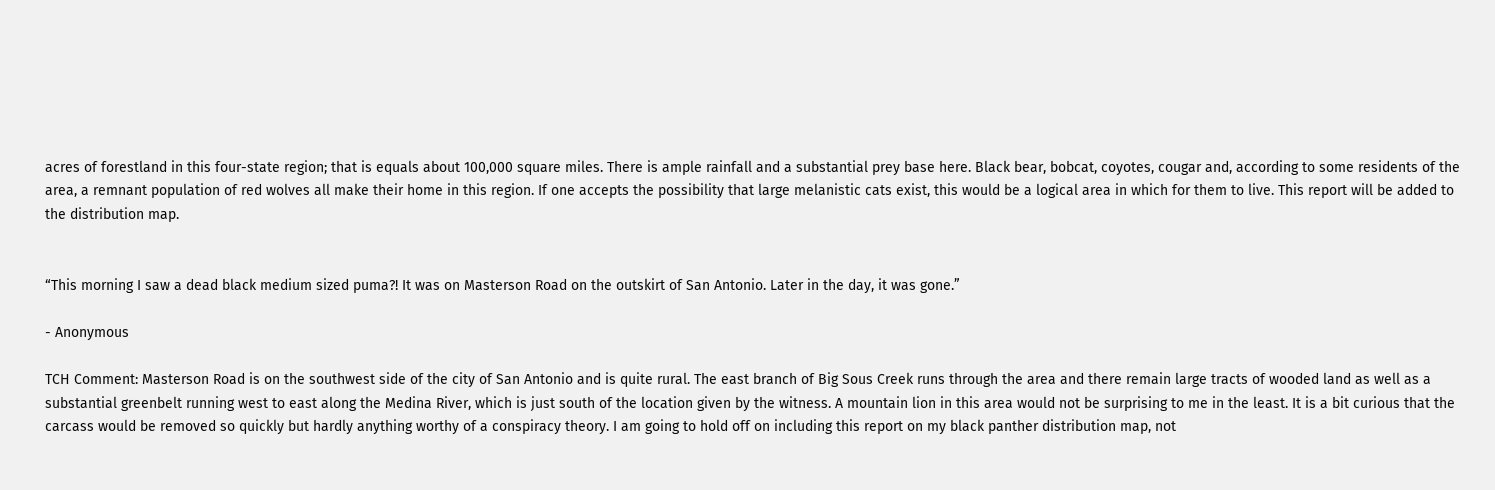acres of forestland in this four-state region; that is equals about 100,000 square miles. There is ample rainfall and a substantial prey base here. Black bear, bobcat, coyotes, cougar and, according to some residents of the area, a remnant population of red wolves all make their home in this region. If one accepts the possibility that large melanistic cats exist, this would be a logical area in which for them to live. This report will be added to the distribution map.


“This morning I saw a dead black medium sized puma?! It was on Masterson Road on the outskirt of San Antonio. Later in the day, it was gone.”

- Anonymous

TCH Comment: Masterson Road is on the southwest side of the city of San Antonio and is quite rural. The east branch of Big Sous Creek runs through the area and there remain large tracts of wooded land as well as a substantial greenbelt running west to east along the Medina River, which is just south of the location given by the witness. A mountain lion in this area would not be surprising to me in the least. It is a bit curious that the carcass would be removed so quickly but hardly anything worthy of a conspiracy theory. I am going to hold off on including this report on my black panther distribution map, not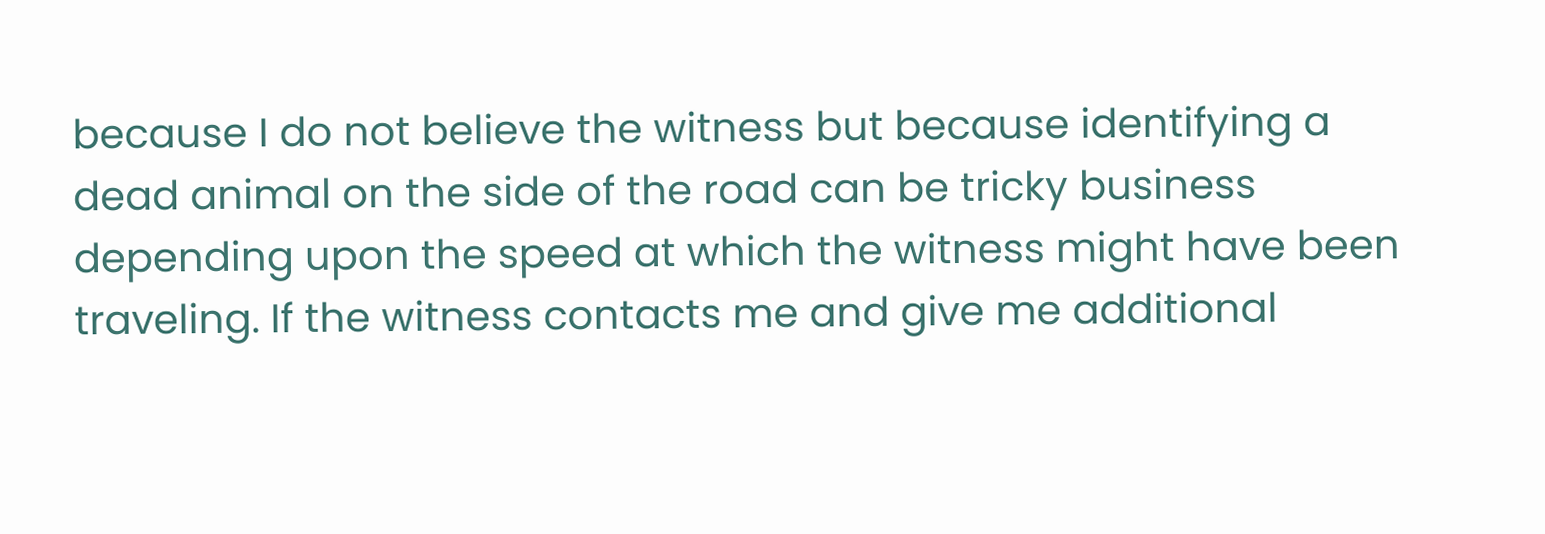because I do not believe the witness but because identifying a dead animal on the side of the road can be tricky business depending upon the speed at which the witness might have been traveling. If the witness contacts me and give me additional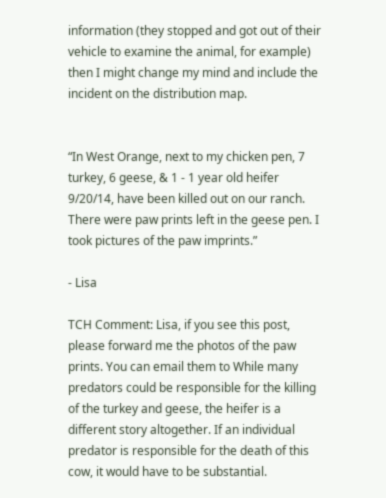information (they stopped and got out of their vehicle to examine the animal, for example) then I might change my mind and include the incident on the distribution map.


“In West Orange, next to my chicken pen, 7 turkey, 6 geese, & 1 - 1 year old heifer 9/20/14, have been killed out on our ranch. There were paw prints left in the geese pen. I took pictures of the paw imprints.”

- Lisa

TCH Comment: Lisa, if you see this post, please forward me the photos of the paw prints. You can email them to While many predators could be responsible for the killing of the turkey and geese, the heifer is a different story altogether. If an individual predator is responsible for the death of this cow, it would have to be substantial.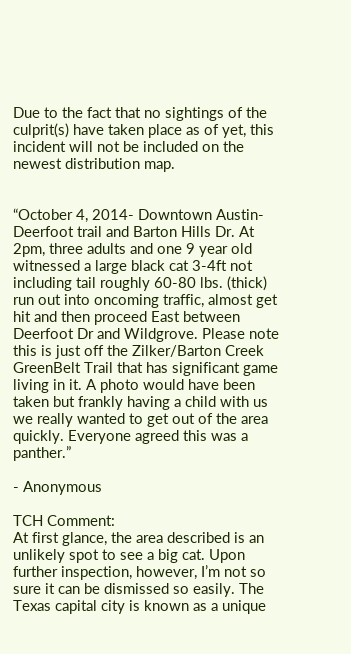Due to the fact that no sightings of the culprit(s) have taken place as of yet, this incident will not be included on the newest distribution map.


“October 4, 2014- Downtown Austin- Deerfoot trail and Barton Hills Dr. At 2pm, three adults and one 9 year old witnessed a large black cat 3-4ft not including tail roughly 60-80 lbs. (thick) run out into oncoming traffic, almost get hit and then proceed East between Deerfoot Dr and Wildgrove. Please note this is just off the Zilker/Barton Creek GreenBelt Trail that has significant game living in it. A photo would have been taken but frankly having a child with us we really wanted to get out of the area quickly. Everyone agreed this was a panther.”

- Anonymous

TCH Comment:
At first glance, the area described is an unlikely spot to see a big cat. Upon further inspection, however, I’m not so sure it can be dismissed so easily. The Texas capital city is known as a unique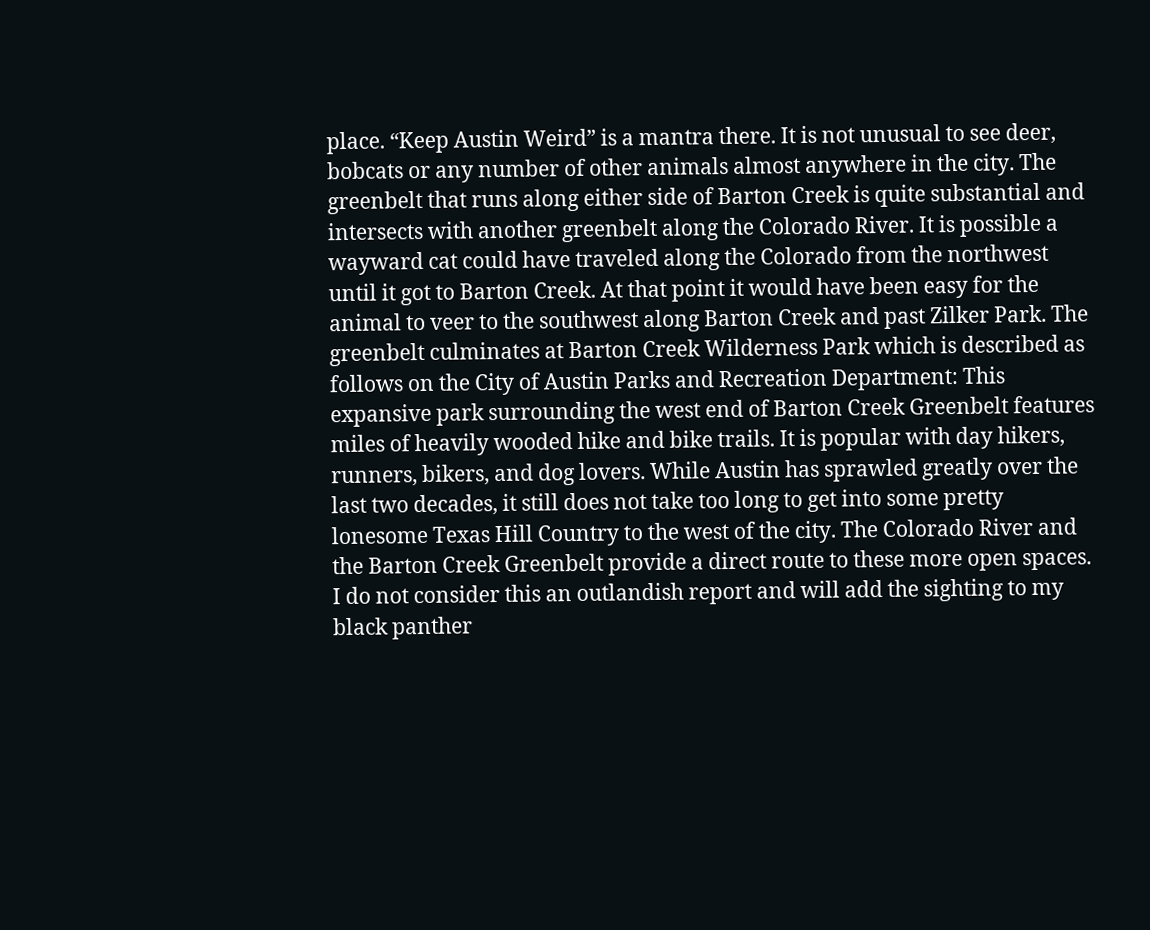place. “Keep Austin Weird” is a mantra there. It is not unusual to see deer, bobcats or any number of other animals almost anywhere in the city. The greenbelt that runs along either side of Barton Creek is quite substantial and intersects with another greenbelt along the Colorado River. It is possible a wayward cat could have traveled along the Colorado from the northwest until it got to Barton Creek. At that point it would have been easy for the animal to veer to the southwest along Barton Creek and past Zilker Park. The greenbelt culminates at Barton Creek Wilderness Park which is described as follows on the City of Austin Parks and Recreation Department: This expansive park surrounding the west end of Barton Creek Greenbelt features miles of heavily wooded hike and bike trails. It is popular with day hikers, runners, bikers, and dog lovers. While Austin has sprawled greatly over the last two decades, it still does not take too long to get into some pretty lonesome Texas Hill Country to the west of the city. The Colorado River and the Barton Creek Greenbelt provide a direct route to these more open spaces. I do not consider this an outlandish report and will add the sighting to my black panther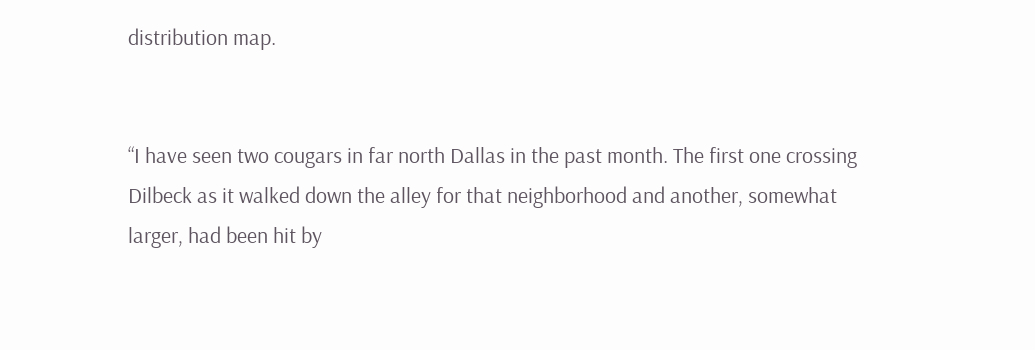distribution map.


“I have seen two cougars in far north Dallas in the past month. The first one crossing Dilbeck as it walked down the alley for that neighborhood and another, somewhat larger, had been hit by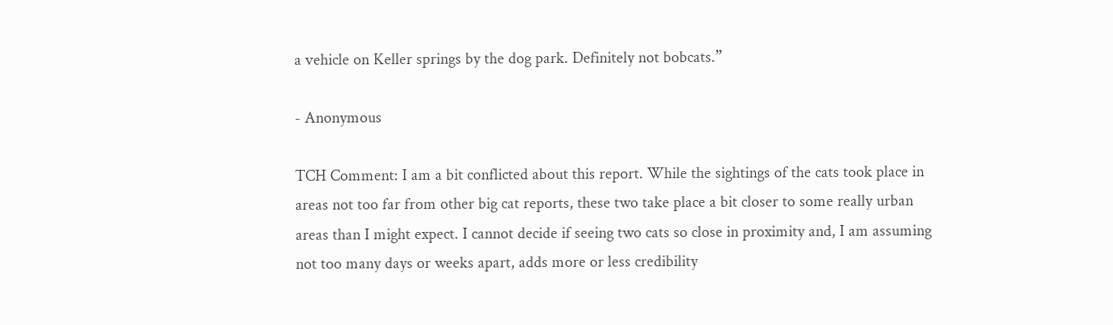a vehicle on Keller springs by the dog park. Definitely not bobcats.”

- Anonymous

TCH Comment: I am a bit conflicted about this report. While the sightings of the cats took place in areas not too far from other big cat reports, these two take place a bit closer to some really urban areas than I might expect. I cannot decide if seeing two cats so close in proximity and, I am assuming not too many days or weeks apart, adds more or less credibility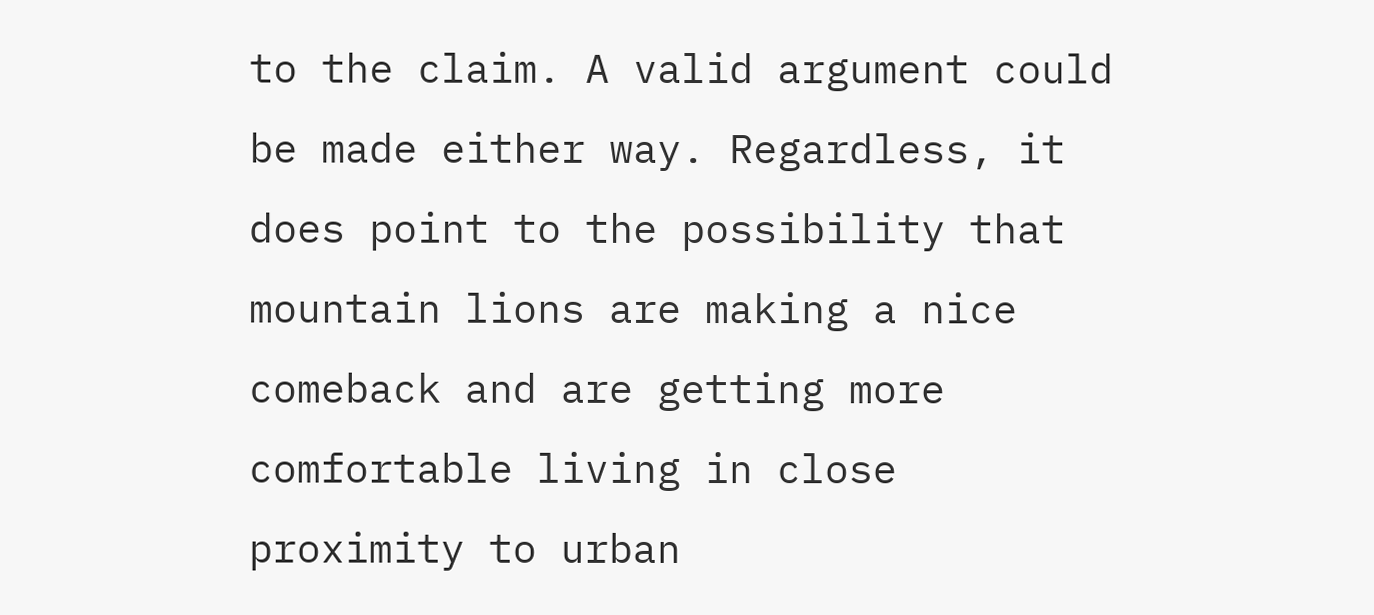to the claim. A valid argument could be made either way. Regardless, it does point to the possibility that mountain lions are making a nice comeback and are getting more comfortable living in close proximity to urban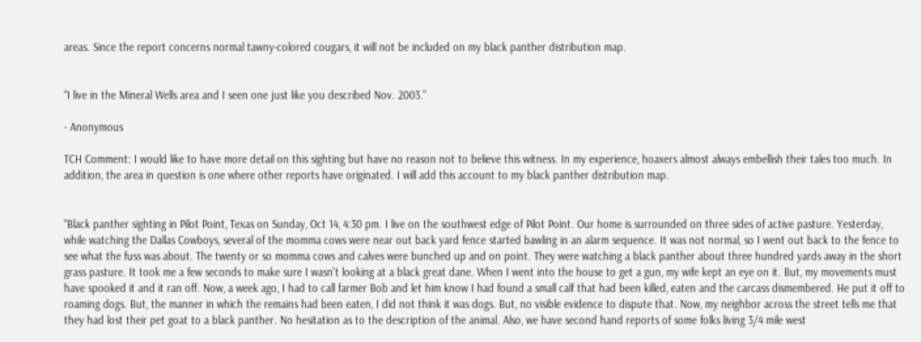areas. Since the report concerns normal tawny-colored cougars, it will not be included on my black panther distribution map.


“I live in the Mineral Wells area and I seen one just like you described Nov. 2003.”

- Anonymous

TCH Comment: I would like to have more detail on this sighting but have no reason not to believe this witness. In my experience, hoaxers almost always embellish their tales too much. In addition, the area in question is one where other reports have originated. I will add this account to my black panther distribution map.


“Black panther sighting in Pilot Point, Texas on Sunday, Oct 14, 4:30 pm. I live on the southwest edge of Pilot Point. Our home is surrounded on three sides of active pasture. Yesterday, while watching the Dallas Cowboys, several of the momma cows were near out back yard fence started bawling in an alarm sequence. It was not normal, so I went out back to the fence to see what the fuss was about. The twenty or so momma cows and calves were bunched up and on point. They were watching a black panther about three hundred yards away in the short grass pasture. It took me a few seconds to make sure I wasn't looking at a black great dane. When I went into the house to get a gun, my wife kept an eye on it. But, my movements must have spooked it and it ran off. Now, a week ago, I had to call farmer Bob and let him know I had found a small calf that had been killed, eaten and the carcass dismembered. He put it off to roaming dogs. But, the manner in which the remains had been eaten, I did not think it was dogs. But, no visible evidence to dispute that. Now, my neighbor across the street tells me that they had lost their pet goat to a black panther. No hesitation as to the description of the animal. Also, we have second hand reports of some folks living 3/4 mile west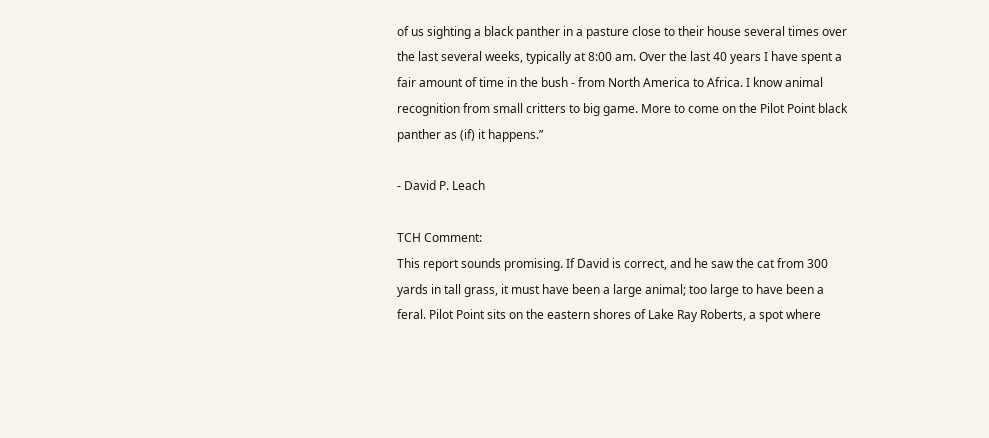of us sighting a black panther in a pasture close to their house several times over the last several weeks, typically at 8:00 am. Over the last 40 years I have spent a fair amount of time in the bush - from North America to Africa. I know animal recognition from small critters to big game. More to come on the Pilot Point black panther as (if) it happens.”

- David P. Leach

TCH Comment:
This report sounds promising. If David is correct, and he saw the cat from 300 yards in tall grass, it must have been a large animal; too large to have been a feral. Pilot Point sits on the eastern shores of Lake Ray Roberts, a spot where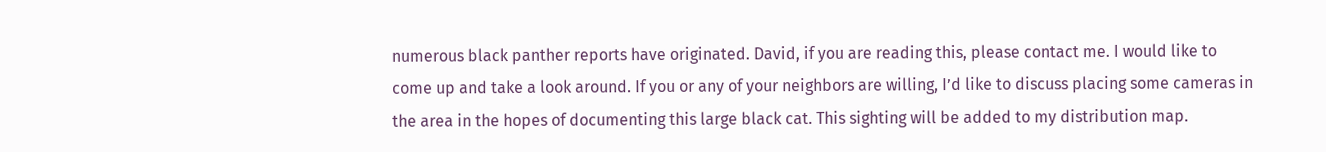numerous black panther reports have originated. David, if you are reading this, please contact me. I would like to come up and take a look around. If you or any of your neighbors are willing, I’d like to discuss placing some cameras in the area in the hopes of documenting this large black cat. This sighting will be added to my distribution map.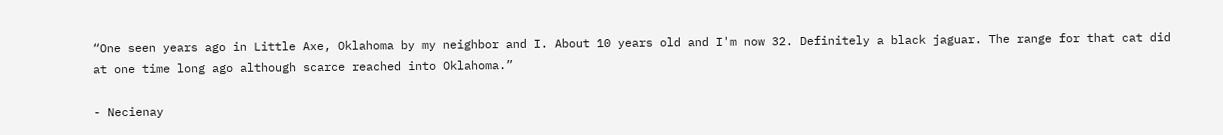“One seen years ago in Little Axe, Oklahoma by my neighbor and I. About 10 years old and I'm now 32. Definitely a black jaguar. The range for that cat did at one time long ago although scarce reached into Oklahoma.”

- Necienay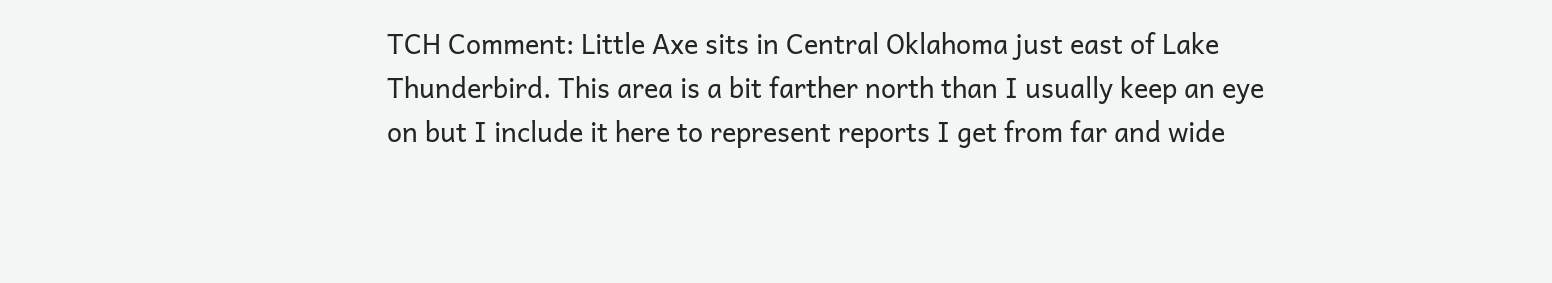TCH Comment: Little Axe sits in Central Oklahoma just east of Lake Thunderbird. This area is a bit farther north than I usually keep an eye on but I include it here to represent reports I get from far and wide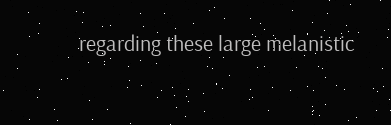regarding these large melanistic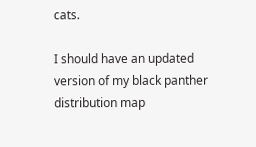cats.

I should have an updated version of my black panther distribution map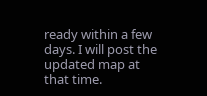ready within a few days. I will post the updated map at that time.